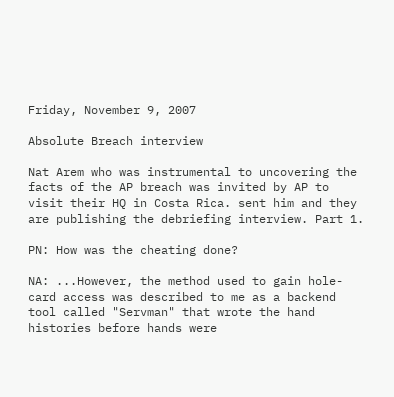Friday, November 9, 2007

Absolute Breach interview

Nat Arem who was instrumental to uncovering the facts of the AP breach was invited by AP to visit their HQ in Costa Rica. sent him and they are publishing the debriefing interview. Part 1.

PN: How was the cheating done?

NA: ...However, the method used to gain hole-card access was described to me as a backend tool called "Servman" that wrote the hand histories before hands were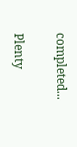completed...

Plenty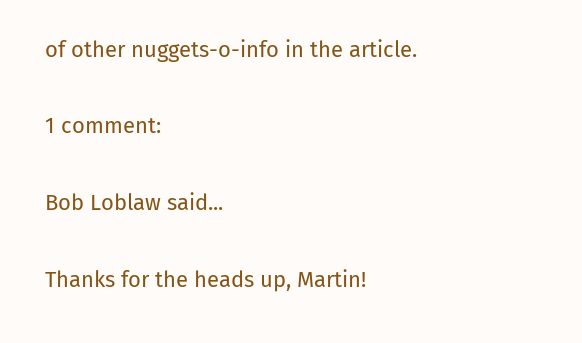of other nuggets-o-info in the article.

1 comment:

Bob Loblaw said...

Thanks for the heads up, Martin!